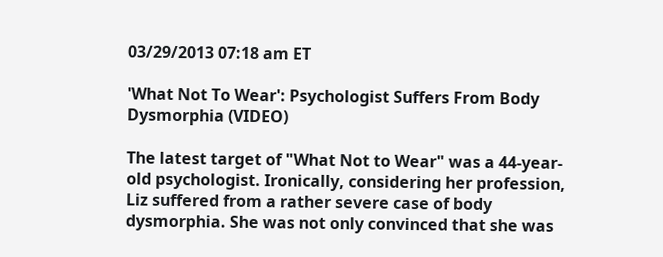03/29/2013 07:18 am ET

'What Not To Wear': Psychologist Suffers From Body Dysmorphia (VIDEO)

The latest target of "What Not to Wear" was a 44-year-old psychologist. Ironically, considering her profession, Liz suffered from a rather severe case of body dysmorphia. She was not only convinced that she was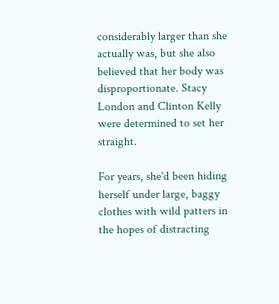considerably larger than she actually was, but she also believed that her body was disproportionate. Stacy London and Clinton Kelly were determined to set her straight.

For years, she'd been hiding herself under large, baggy clothes with wild patters in the hopes of distracting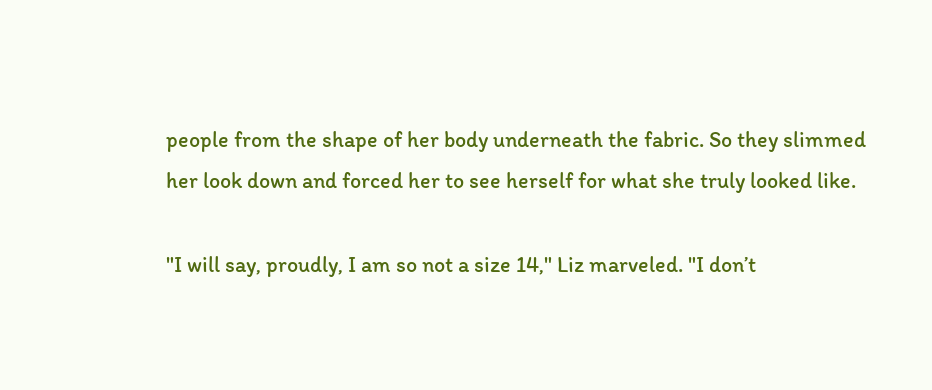people from the shape of her body underneath the fabric. So they slimmed her look down and forced her to see herself for what she truly looked like.

"I will say, proudly, I am so not a size 14," Liz marveled. "I don’t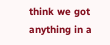think we got anything in a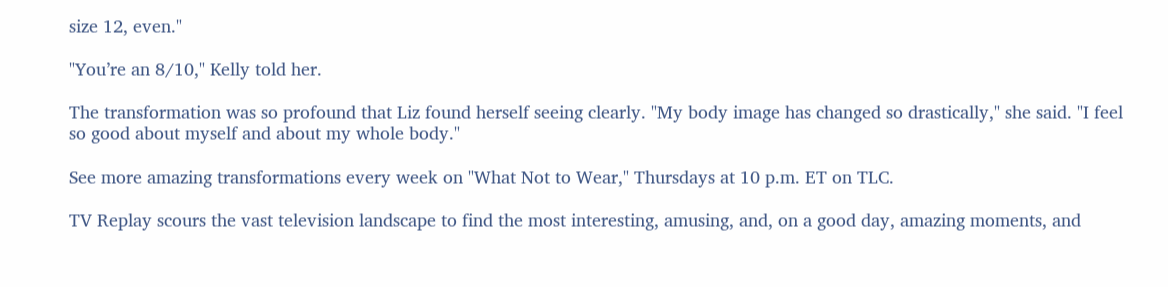size 12, even."

"You’re an 8/10," Kelly told her.

The transformation was so profound that Liz found herself seeing clearly. "My body image has changed so drastically," she said. "I feel so good about myself and about my whole body."

See more amazing transformations every week on "What Not to Wear," Thursdays at 10 p.m. ET on TLC.

TV Replay scours the vast television landscape to find the most interesting, amusing, and, on a good day, amazing moments, and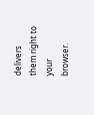delivers them right to your browser.